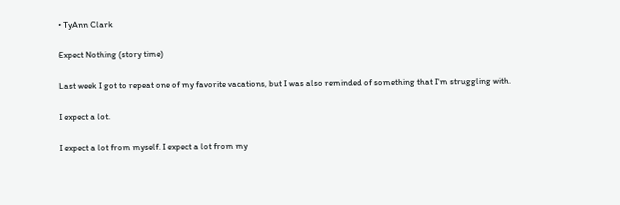• TyAnn Clark

Expect Nothing (story time)

Last week I got to repeat one of my favorite vacations, but I was also reminded of something that I'm struggling with.

I expect a lot.

I expect a lot from myself. I expect a lot from my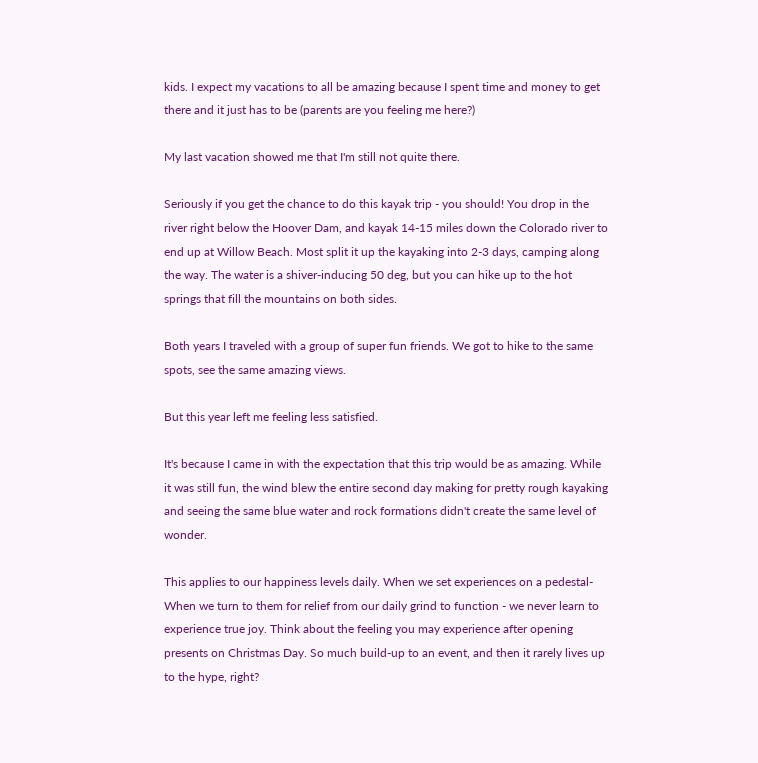kids. I expect my vacations to all be amazing because I spent time and money to get there and it just has to be (parents are you feeling me here?)

My last vacation showed me that I'm still not quite there.

Seriously if you get the chance to do this kayak trip - you should! You drop in the river right below the Hoover Dam, and kayak 14-15 miles down the Colorado river to end up at Willow Beach. Most split it up the kayaking into 2-3 days, camping along the way. The water is a shiver-inducing 50 deg, but you can hike up to the hot springs that fill the mountains on both sides.

Both years I traveled with a group of super fun friends. We got to hike to the same spots, see the same amazing views.

But this year left me feeling less satisfied.

It's because I came in with the expectation that this trip would be as amazing. While it was still fun, the wind blew the entire second day making for pretty rough kayaking and seeing the same blue water and rock formations didn't create the same level of wonder.

This applies to our happiness levels daily. When we set experiences on a pedestal- When we turn to them for relief from our daily grind to function - we never learn to experience true joy. Think about the feeling you may experience after opening presents on Christmas Day. So much build-up to an event, and then it rarely lives up to the hype, right?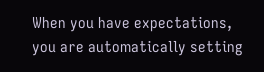When you have expectations, you are automatically setting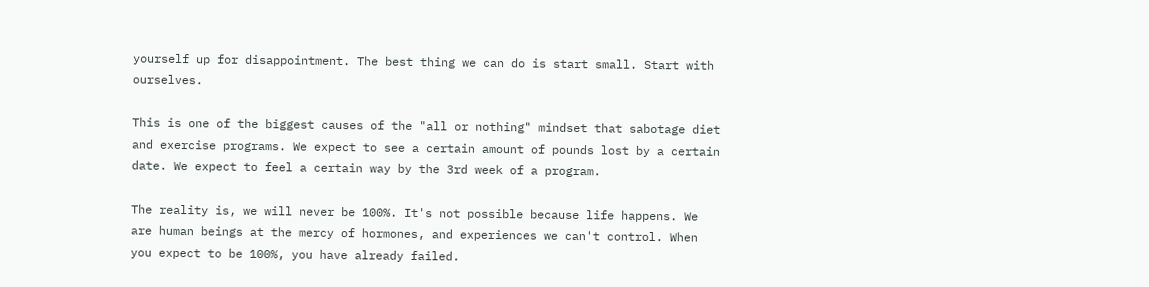yourself up for disappointment. The best thing we can do is start small. Start with ourselves.

This is one of the biggest causes of the "all or nothing" mindset that sabotage diet and exercise programs. We expect to see a certain amount of pounds lost by a certain date. We expect to feel a certain way by the 3rd week of a program.

The reality is, we will never be 100%. It's not possible because life happens. We are human beings at the mercy of hormones, and experiences we can't control. When you expect to be 100%, you have already failed.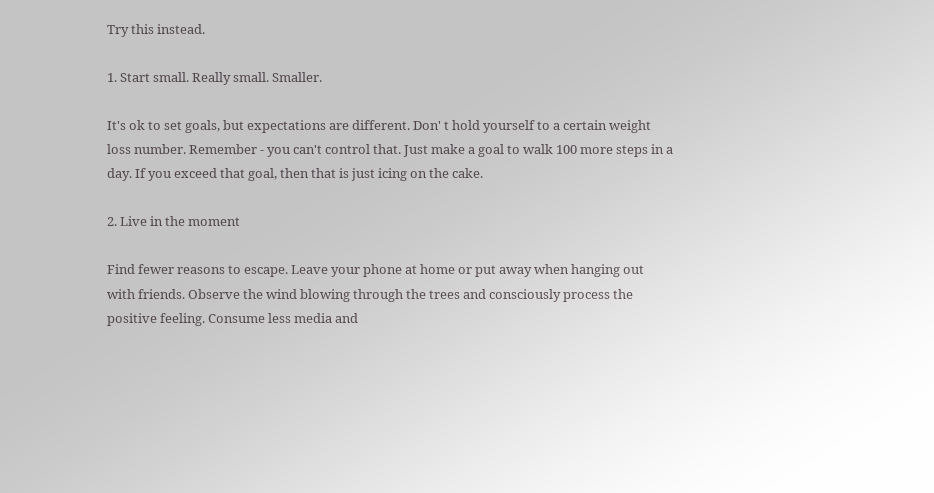Try this instead.

1. Start small. Really small. Smaller.

It's ok to set goals, but expectations are different. Don' t hold yourself to a certain weight loss number. Remember - you can't control that. Just make a goal to walk 100 more steps in a day. If you exceed that goal, then that is just icing on the cake.

2. Live in the moment

Find fewer reasons to escape. Leave your phone at home or put away when hanging out with friends. Observe the wind blowing through the trees and consciously process the positive feeling. Consume less media and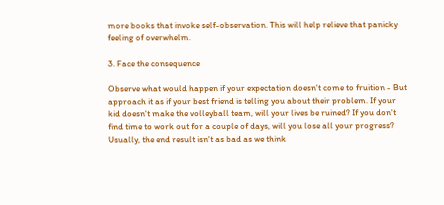more books that invoke self-observation. This will help relieve that panicky feeling of overwhelm.

3. Face the consequence

Observe what would happen if your expectation doesn't come to fruition - But approach it as if your best friend is telling you about their problem. If your kid doesn't make the volleyball team, will your lives be ruined? If you don't find time to work out for a couple of days, will you lose all your progress? Usually, the end result isn't as bad as we think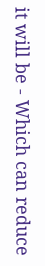it will be - Which can reduce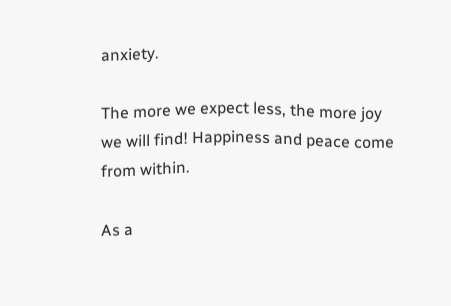anxiety.

The more we expect less, the more joy we will find! Happiness and peace come from within.

As a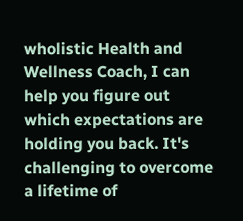wholistic Health and Wellness Coach, I can help you figure out which expectations are holding you back. It's challenging to overcome a lifetime of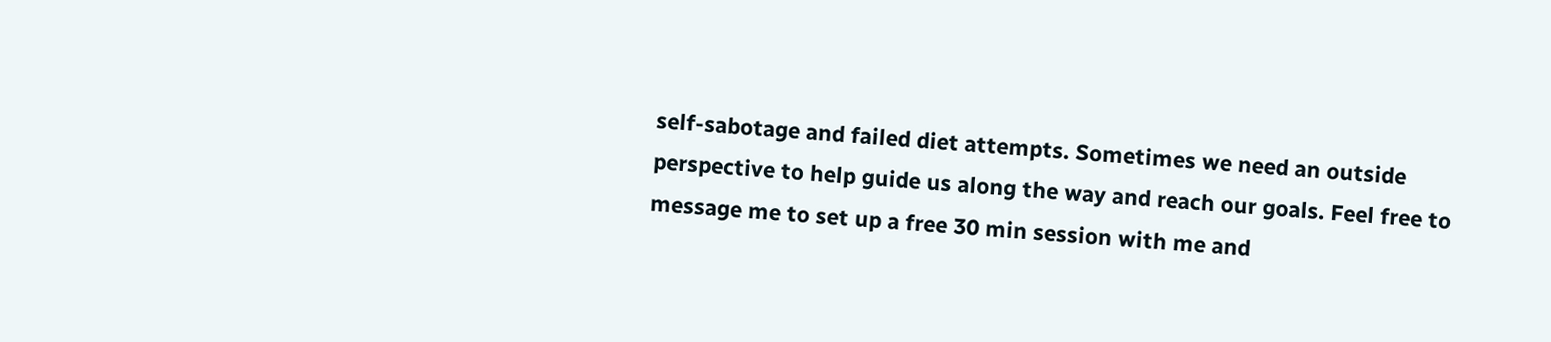self-sabotage and failed diet attempts. Sometimes we need an outside perspective to help guide us along the way and reach our goals. Feel free to message me to set up a free 30 min session with me and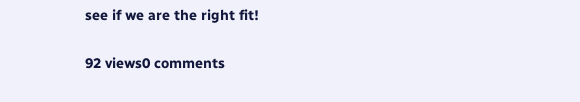see if we are the right fit!

92 views0 comments